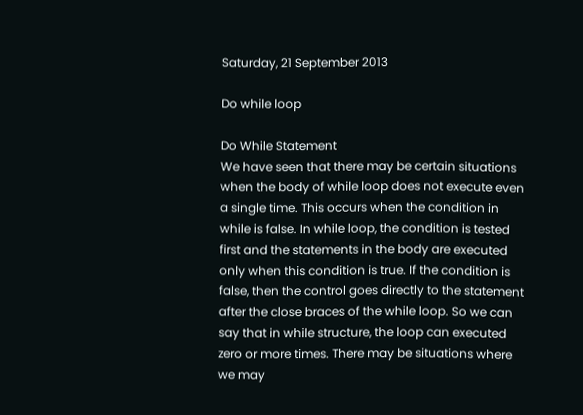Saturday, 21 September 2013

Do while loop

Do While Statement
We have seen that there may be certain situations when the body of while loop does not execute even a single time. This occurs when the condition in while is false. In while loop, the condition is tested first and the statements in the body are executed only when this condition is true. If the condition is false, then the control goes directly to the statement after the close braces of the while loop. So we can say that in while structure, the loop can executed zero or more times. There may be situations where we may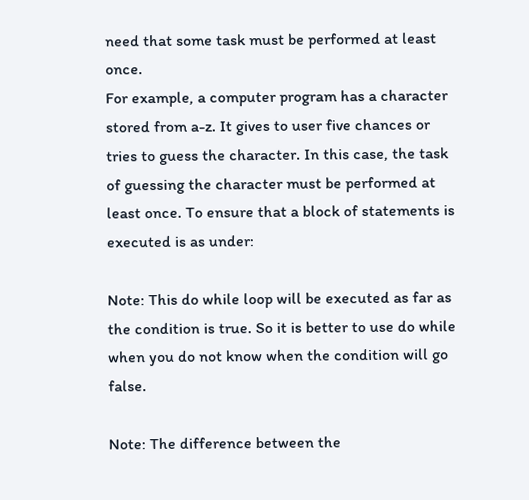need that some task must be performed at least once.
For example, a computer program has a character stored from a-z. It gives to user five chances or tries to guess the character. In this case, the task of guessing the character must be performed at least once. To ensure that a block of statements is executed is as under:

Note: This do while loop will be executed as far as the condition is true. So it is better to use do while when you do not know when the condition will go false.

Note: The difference between the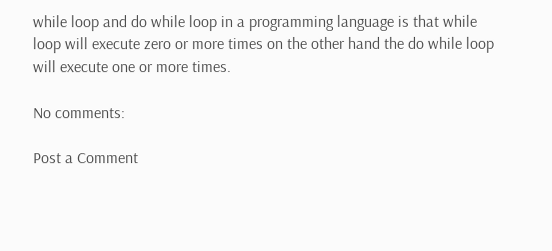while loop and do while loop in a programming language is that while loop will execute zero or more times on the other hand the do while loop will execute one or more times.

No comments:

Post a Comment